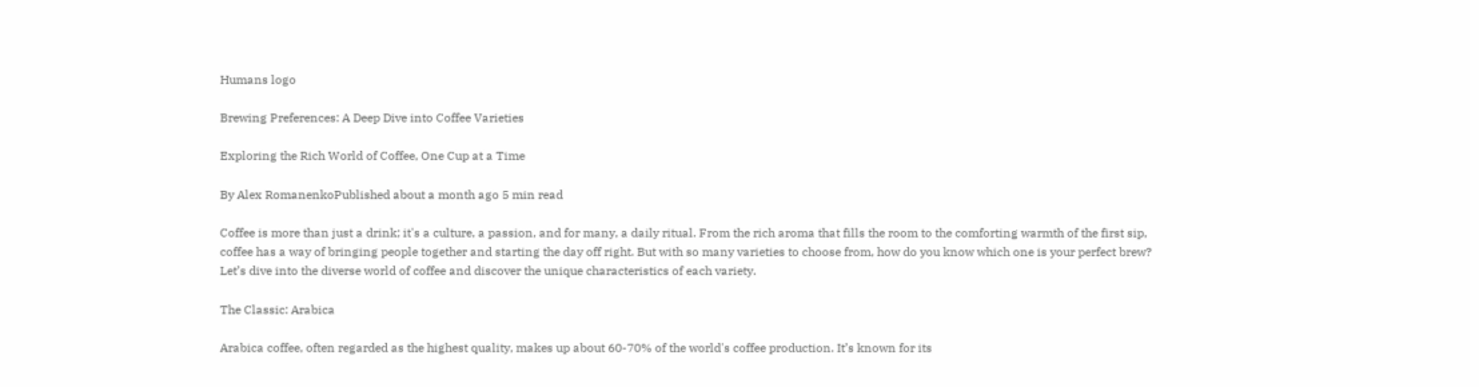Humans logo

Brewing Preferences: A Deep Dive into Coffee Varieties

Exploring the Rich World of Coffee, One Cup at a Time

By Alex RomanenkoPublished about a month ago 5 min read

Coffee is more than just a drink; it's a culture, a passion, and for many, a daily ritual. From the rich aroma that fills the room to the comforting warmth of the first sip, coffee has a way of bringing people together and starting the day off right. But with so many varieties to choose from, how do you know which one is your perfect brew? Let’s dive into the diverse world of coffee and discover the unique characteristics of each variety.

The Classic: Arabica

Arabica coffee, often regarded as the highest quality, makes up about 60-70% of the world's coffee production. It’s known for its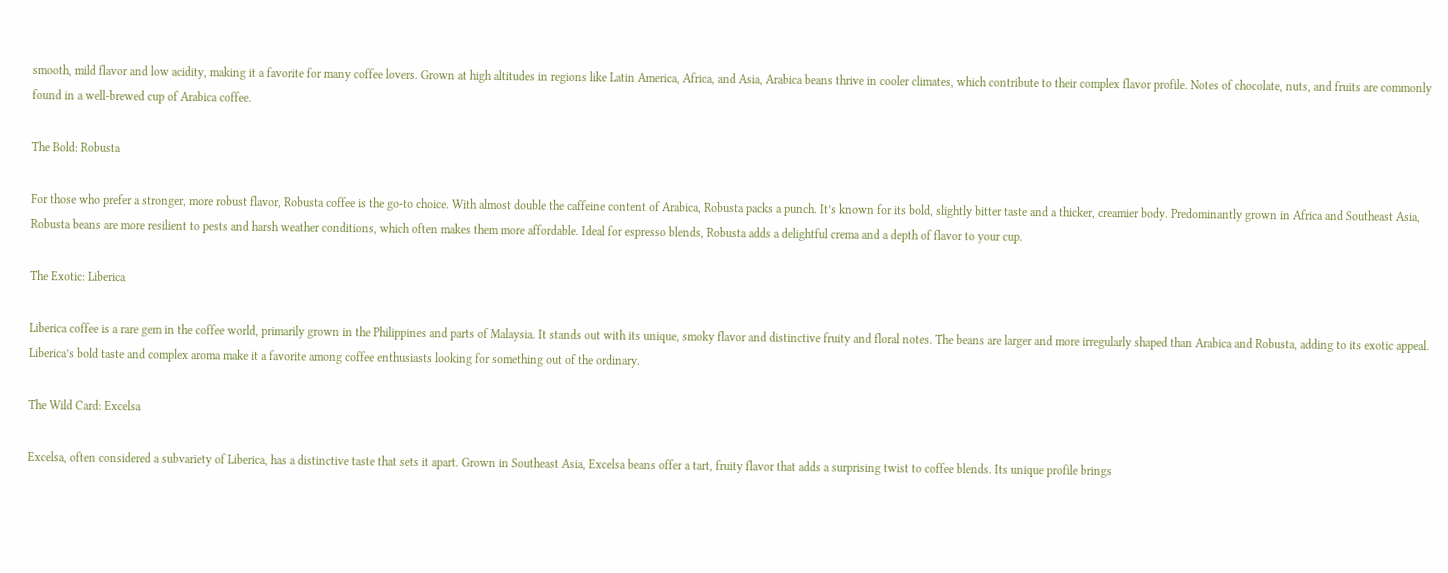smooth, mild flavor and low acidity, making it a favorite for many coffee lovers. Grown at high altitudes in regions like Latin America, Africa, and Asia, Arabica beans thrive in cooler climates, which contribute to their complex flavor profile. Notes of chocolate, nuts, and fruits are commonly found in a well-brewed cup of Arabica coffee.

The Bold: Robusta

For those who prefer a stronger, more robust flavor, Robusta coffee is the go-to choice. With almost double the caffeine content of Arabica, Robusta packs a punch. It’s known for its bold, slightly bitter taste and a thicker, creamier body. Predominantly grown in Africa and Southeast Asia, Robusta beans are more resilient to pests and harsh weather conditions, which often makes them more affordable. Ideal for espresso blends, Robusta adds a delightful crema and a depth of flavor to your cup.

The Exotic: Liberica

Liberica coffee is a rare gem in the coffee world, primarily grown in the Philippines and parts of Malaysia. It stands out with its unique, smoky flavor and distinctive fruity and floral notes. The beans are larger and more irregularly shaped than Arabica and Robusta, adding to its exotic appeal. Liberica’s bold taste and complex aroma make it a favorite among coffee enthusiasts looking for something out of the ordinary.

The Wild Card: Excelsa

Excelsa, often considered a subvariety of Liberica, has a distinctive taste that sets it apart. Grown in Southeast Asia, Excelsa beans offer a tart, fruity flavor that adds a surprising twist to coffee blends. Its unique profile brings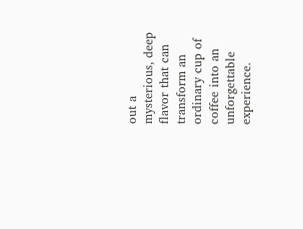out a mysterious, deep flavor that can transform an ordinary cup of coffee into an unforgettable experience.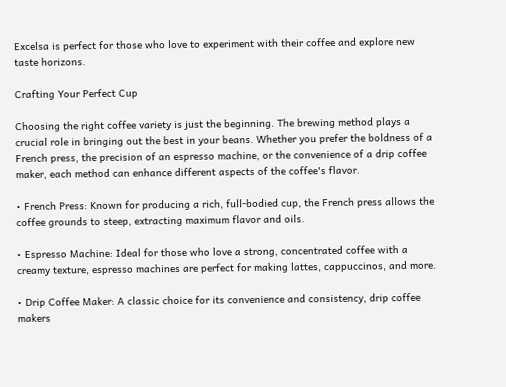Excelsa is perfect for those who love to experiment with their coffee and explore new taste horizons.

Crafting Your Perfect Cup

Choosing the right coffee variety is just the beginning. The brewing method plays a crucial role in bringing out the best in your beans. Whether you prefer the boldness of a French press, the precision of an espresso machine, or the convenience of a drip coffee maker, each method can enhance different aspects of the coffee's flavor.

• French Press: Known for producing a rich, full-bodied cup, the French press allows the coffee grounds to steep, extracting maximum flavor and oils.

• Espresso Machine: Ideal for those who love a strong, concentrated coffee with a creamy texture, espresso machines are perfect for making lattes, cappuccinos, and more.

• Drip Coffee Maker: A classic choice for its convenience and consistency, drip coffee makers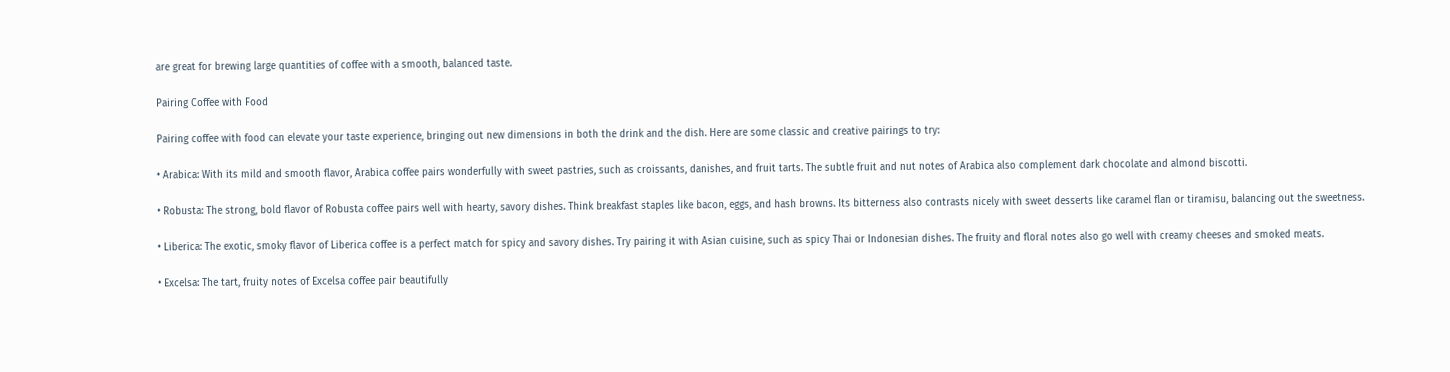are great for brewing large quantities of coffee with a smooth, balanced taste.

Pairing Coffee with Food

Pairing coffee with food can elevate your taste experience, bringing out new dimensions in both the drink and the dish. Here are some classic and creative pairings to try:

• Arabica: With its mild and smooth flavor, Arabica coffee pairs wonderfully with sweet pastries, such as croissants, danishes, and fruit tarts. The subtle fruit and nut notes of Arabica also complement dark chocolate and almond biscotti.

• Robusta: The strong, bold flavor of Robusta coffee pairs well with hearty, savory dishes. Think breakfast staples like bacon, eggs, and hash browns. Its bitterness also contrasts nicely with sweet desserts like caramel flan or tiramisu, balancing out the sweetness.

• Liberica: The exotic, smoky flavor of Liberica coffee is a perfect match for spicy and savory dishes. Try pairing it with Asian cuisine, such as spicy Thai or Indonesian dishes. The fruity and floral notes also go well with creamy cheeses and smoked meats.

• Excelsa: The tart, fruity notes of Excelsa coffee pair beautifully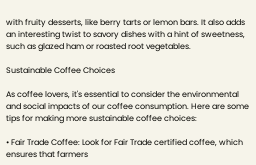with fruity desserts, like berry tarts or lemon bars. It also adds an interesting twist to savory dishes with a hint of sweetness, such as glazed ham or roasted root vegetables.

Sustainable Coffee Choices

As coffee lovers, it's essential to consider the environmental and social impacts of our coffee consumption. Here are some tips for making more sustainable coffee choices:

• Fair Trade Coffee: Look for Fair Trade certified coffee, which ensures that farmers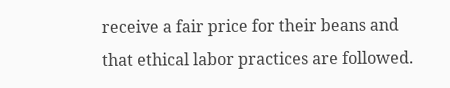receive a fair price for their beans and that ethical labor practices are followed.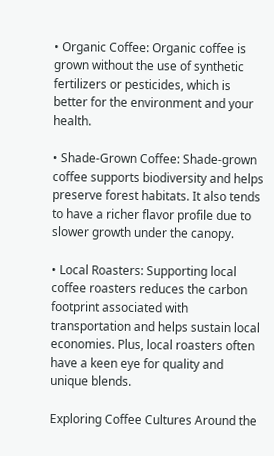• Organic Coffee: Organic coffee is grown without the use of synthetic fertilizers or pesticides, which is better for the environment and your health.

• Shade-Grown Coffee: Shade-grown coffee supports biodiversity and helps preserve forest habitats. It also tends to have a richer flavor profile due to slower growth under the canopy.

• Local Roasters: Supporting local coffee roasters reduces the carbon footprint associated with transportation and helps sustain local economies. Plus, local roasters often have a keen eye for quality and unique blends.

Exploring Coffee Cultures Around the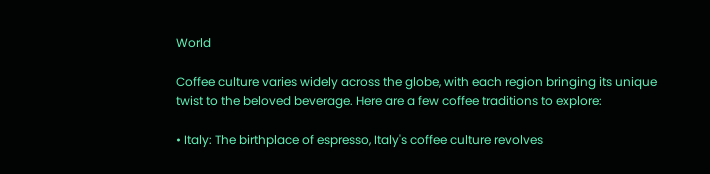World

Coffee culture varies widely across the globe, with each region bringing its unique twist to the beloved beverage. Here are a few coffee traditions to explore:

• Italy: The birthplace of espresso, Italy's coffee culture revolves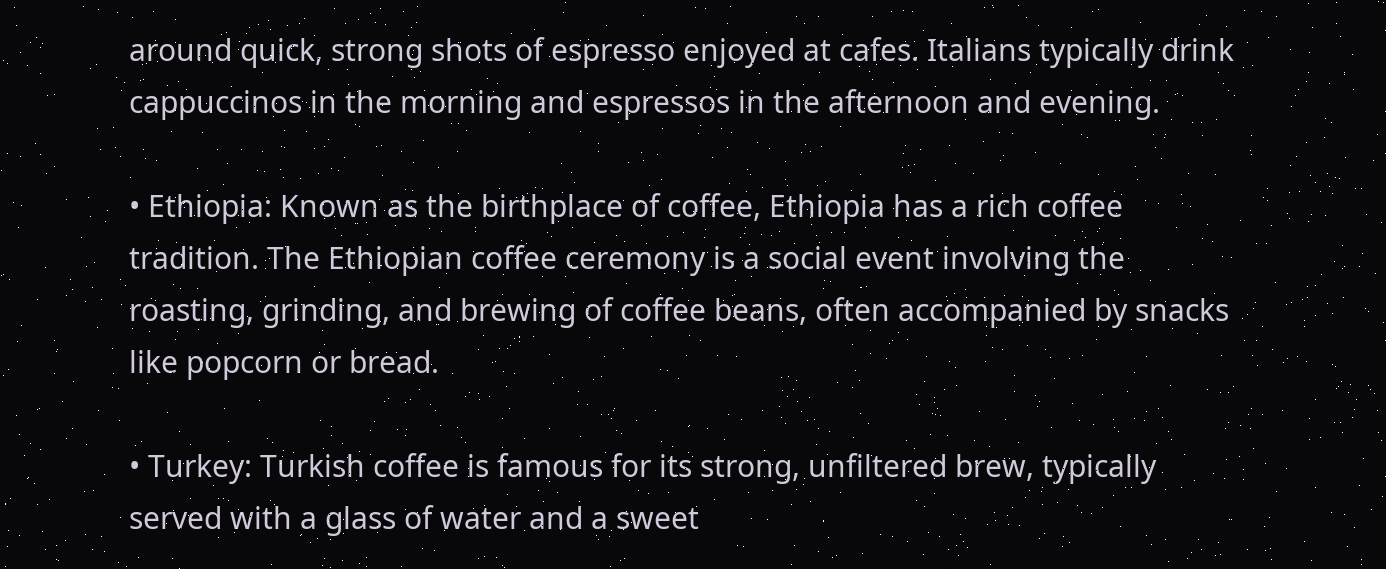around quick, strong shots of espresso enjoyed at cafes. Italians typically drink cappuccinos in the morning and espressos in the afternoon and evening.

• Ethiopia: Known as the birthplace of coffee, Ethiopia has a rich coffee tradition. The Ethiopian coffee ceremony is a social event involving the roasting, grinding, and brewing of coffee beans, often accompanied by snacks like popcorn or bread.

• Turkey: Turkish coffee is famous for its strong, unfiltered brew, typically served with a glass of water and a sweet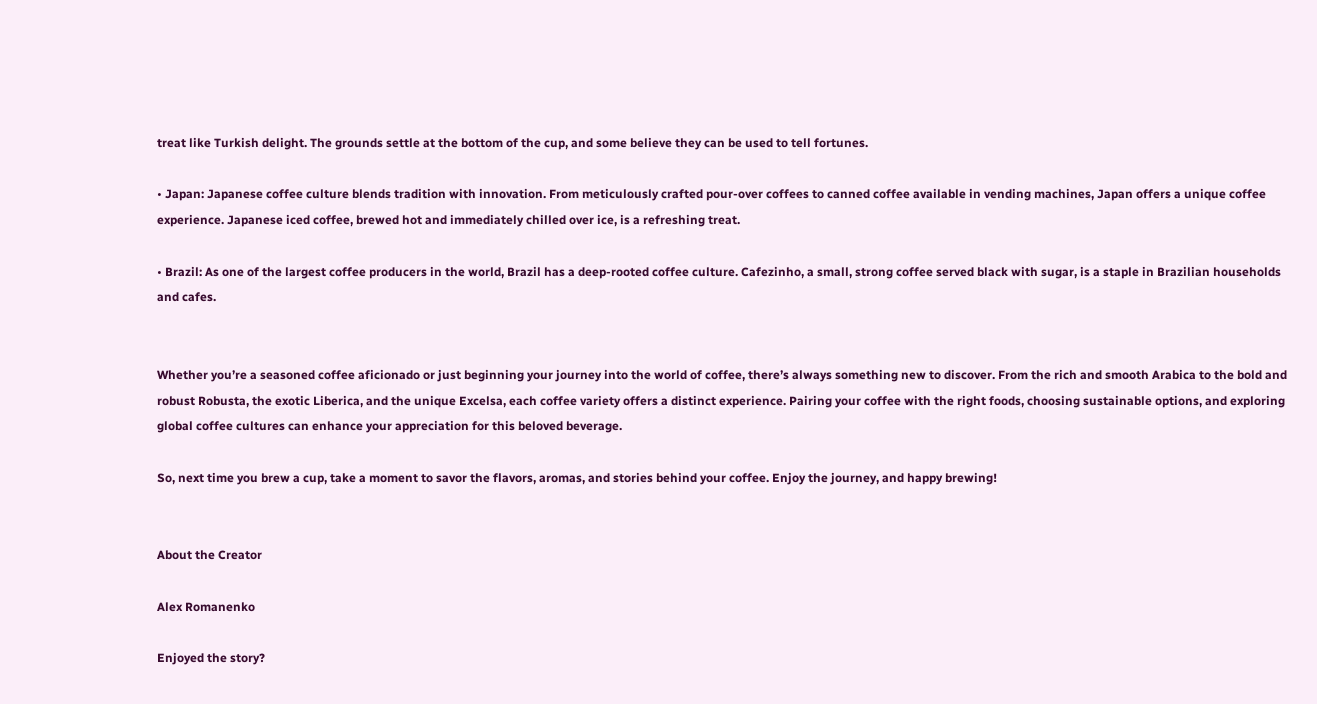treat like Turkish delight. The grounds settle at the bottom of the cup, and some believe they can be used to tell fortunes.

• Japan: Japanese coffee culture blends tradition with innovation. From meticulously crafted pour-over coffees to canned coffee available in vending machines, Japan offers a unique coffee experience. Japanese iced coffee, brewed hot and immediately chilled over ice, is a refreshing treat.

• Brazil: As one of the largest coffee producers in the world, Brazil has a deep-rooted coffee culture. Cafezinho, a small, strong coffee served black with sugar, is a staple in Brazilian households and cafes.


Whether you’re a seasoned coffee aficionado or just beginning your journey into the world of coffee, there’s always something new to discover. From the rich and smooth Arabica to the bold and robust Robusta, the exotic Liberica, and the unique Excelsa, each coffee variety offers a distinct experience. Pairing your coffee with the right foods, choosing sustainable options, and exploring global coffee cultures can enhance your appreciation for this beloved beverage.

So, next time you brew a cup, take a moment to savor the flavors, aromas, and stories behind your coffee. Enjoy the journey, and happy brewing!


About the Creator

Alex Romanenko

Enjoyed the story?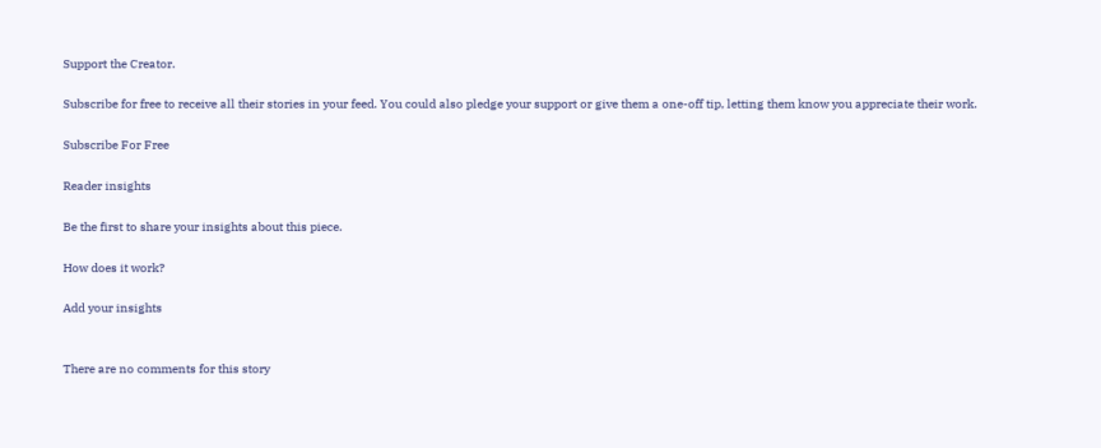Support the Creator.

Subscribe for free to receive all their stories in your feed. You could also pledge your support or give them a one-off tip, letting them know you appreciate their work.

Subscribe For Free

Reader insights

Be the first to share your insights about this piece.

How does it work?

Add your insights


There are no comments for this story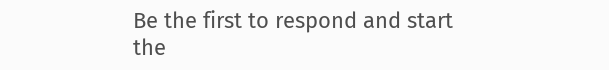Be the first to respond and start the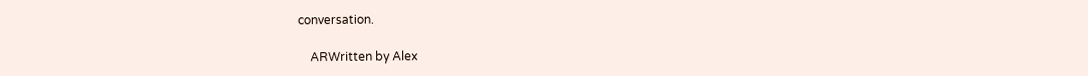conversation.

    ARWritten by Alex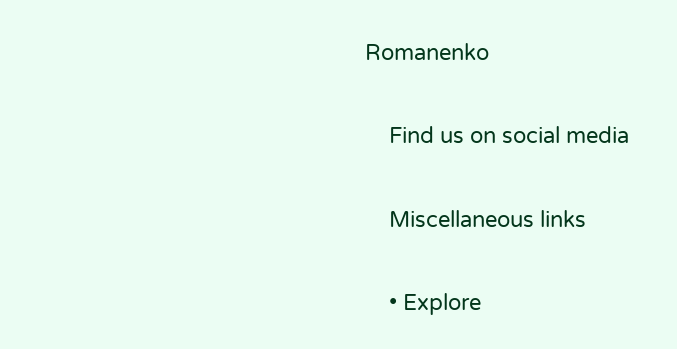Romanenko

    Find us on social media

    Miscellaneous links

    • Explore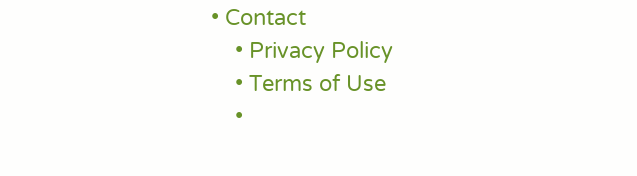• Contact
    • Privacy Policy
    • Terms of Use
    •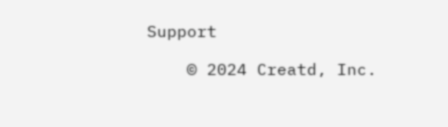Support

    © 2024 Creatd, Inc.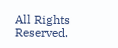All Rights Reserved.